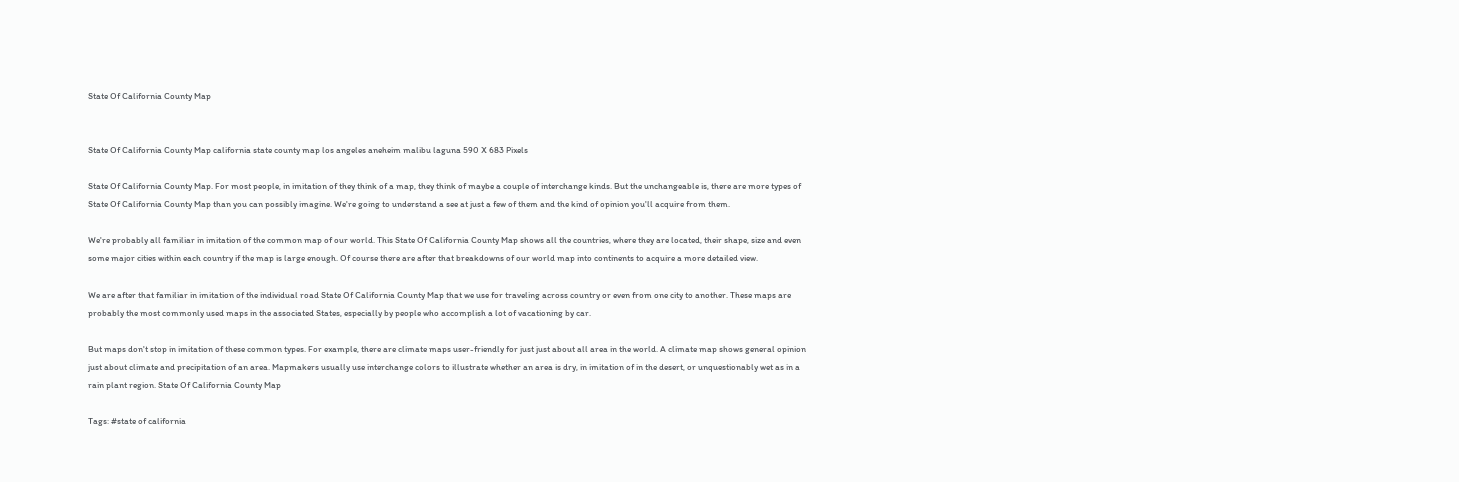State Of California County Map


State Of California County Map california state county map los angeles aneheim malibu laguna 590 X 683 Pixels

State Of California County Map. For most people, in imitation of they think of a map, they think of maybe a couple of interchange kinds. But the unchangeable is, there are more types of State Of California County Map than you can possibly imagine. We're going to understand a see at just a few of them and the kind of opinion you'll acquire from them.

We're probably all familiar in imitation of the common map of our world. This State Of California County Map shows all the countries, where they are located, their shape, size and even some major cities within each country if the map is large enough. Of course there are after that breakdowns of our world map into continents to acquire a more detailed view.

We are after that familiar in imitation of the individual road State Of California County Map that we use for traveling across country or even from one city to another. These maps are probably the most commonly used maps in the associated States, especially by people who accomplish a lot of vacationing by car.

But maps don't stop in imitation of these common types. For example, there are climate maps user-friendly for just just about all area in the world. A climate map shows general opinion just about climate and precipitation of an area. Mapmakers usually use interchange colors to illustrate whether an area is dry, in imitation of in the desert, or unquestionably wet as in a rain plant region. State Of California County Map

Tags: #state of california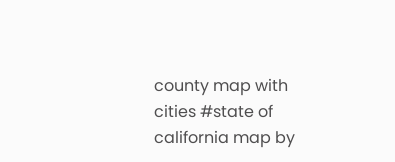county map with cities #state of california map by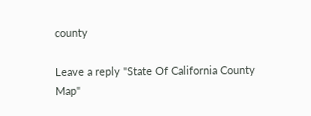county

Leave a reply "State Of California County Map"